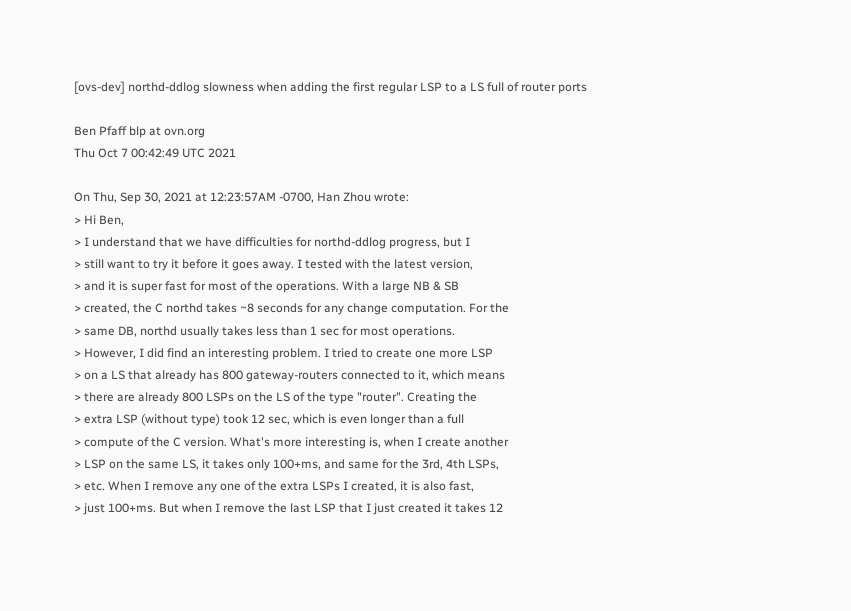[ovs-dev] northd-ddlog slowness when adding the first regular LSP to a LS full of router ports

Ben Pfaff blp at ovn.org
Thu Oct 7 00:42:49 UTC 2021

On Thu, Sep 30, 2021 at 12:23:57AM -0700, Han Zhou wrote:
> Hi Ben,
> I understand that we have difficulties for northd-ddlog progress, but I
> still want to try it before it goes away. I tested with the latest version,
> and it is super fast for most of the operations. With a large NB & SB
> created, the C northd takes ~8 seconds for any change computation. For the
> same DB, northd usually takes less than 1 sec for most operations.
> However, I did find an interesting problem. I tried to create one more LSP
> on a LS that already has 800 gateway-routers connected to it, which means
> there are already 800 LSPs on the LS of the type "router". Creating the
> extra LSP (without type) took 12 sec, which is even longer than a full
> compute of the C version. What's more interesting is, when I create another
> LSP on the same LS, it takes only 100+ms, and same for the 3rd, 4th LSPs,
> etc. When I remove any one of the extra LSPs I created, it is also fast,
> just 100+ms. But when I remove the last LSP that I just created it takes 12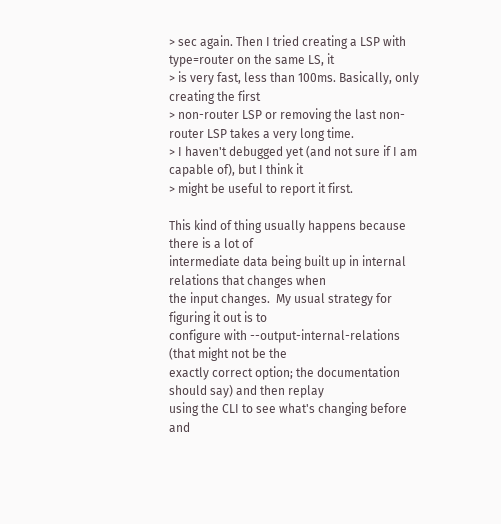> sec again. Then I tried creating a LSP with type=router on the same LS, it
> is very fast, less than 100ms. Basically, only creating the first
> non-router LSP or removing the last non-router LSP takes a very long time.
> I haven't debugged yet (and not sure if I am capable of), but I think it
> might be useful to report it first.

This kind of thing usually happens because there is a lot of
intermediate data being built up in internal relations that changes when
the input changes.  My usual strategy for figuring it out is to
configure with --output-internal-relations (that might not be the
exactly correct option; the documentation should say) and then replay
using the CLI to see what's changing before and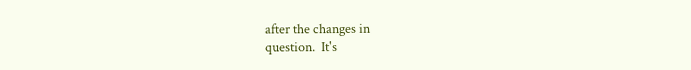after the changes in
question.  It's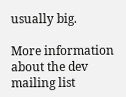usually big.

More information about the dev mailing list